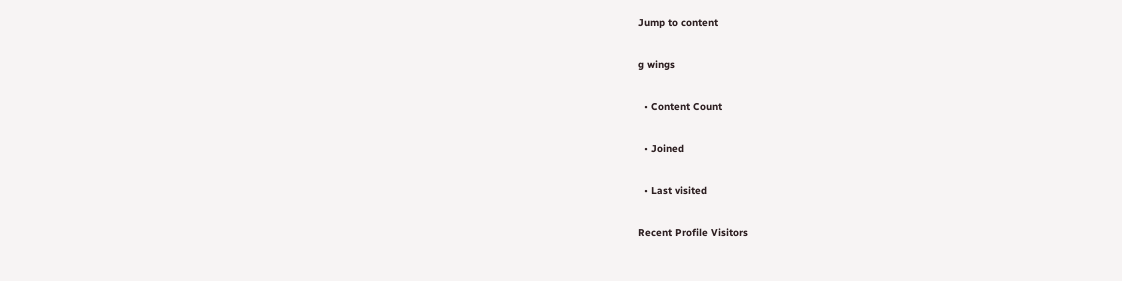Jump to content

g wings

  • Content Count

  • Joined

  • Last visited

Recent Profile Visitors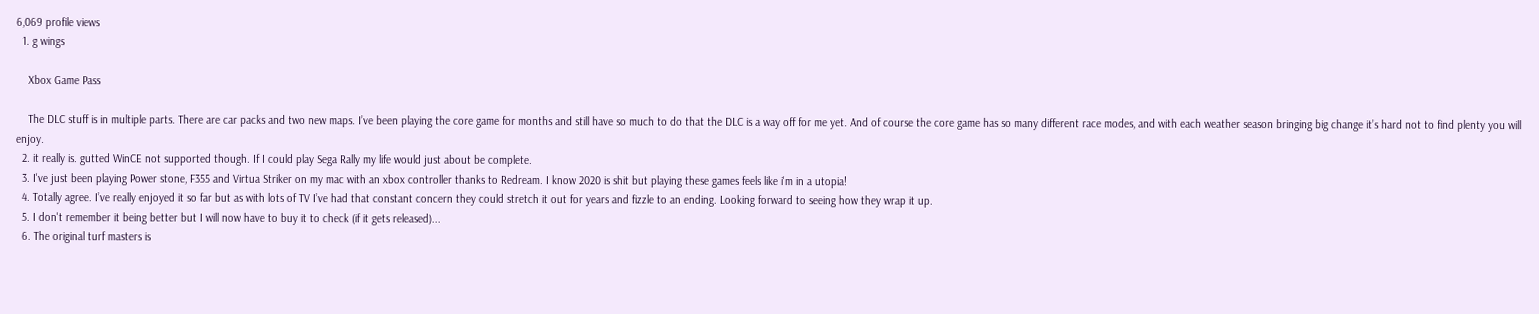6,069 profile views
  1. g wings

    Xbox Game Pass

    The DLC stuff is in multiple parts. There are car packs and two new maps. I’ve been playing the core game for months and still have so much to do that the DLC is a way off for me yet. And of course the core game has so many different race modes, and with each weather season bringing big change it’s hard not to find plenty you will enjoy.
  2. it really is. gutted WinCE not supported though. If I could play Sega Rally my life would just about be complete.
  3. I've just been playing Power stone, F355 and Virtua Striker on my mac with an xbox controller thanks to Redream. I know 2020 is shit but playing these games feels like i'm in a utopia!
  4. Totally agree. I’ve really enjoyed it so far but as with lots of TV I’ve had that constant concern they could stretch it out for years and fizzle to an ending. Looking forward to seeing how they wrap it up.
  5. I don't remember it being better but I will now have to buy it to check (if it gets released)...
  6. The original turf masters is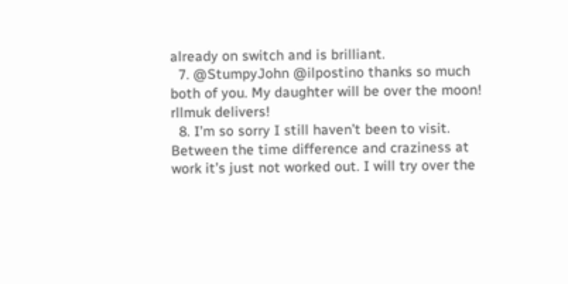already on switch and is brilliant.
  7. @StumpyJohn @ilpostino thanks so much both of you. My daughter will be over the moon! rllmuk delivers!
  8. I’m so sorry I still haven’t been to visit. Between the time difference and craziness at work it’s just not worked out. I will try over the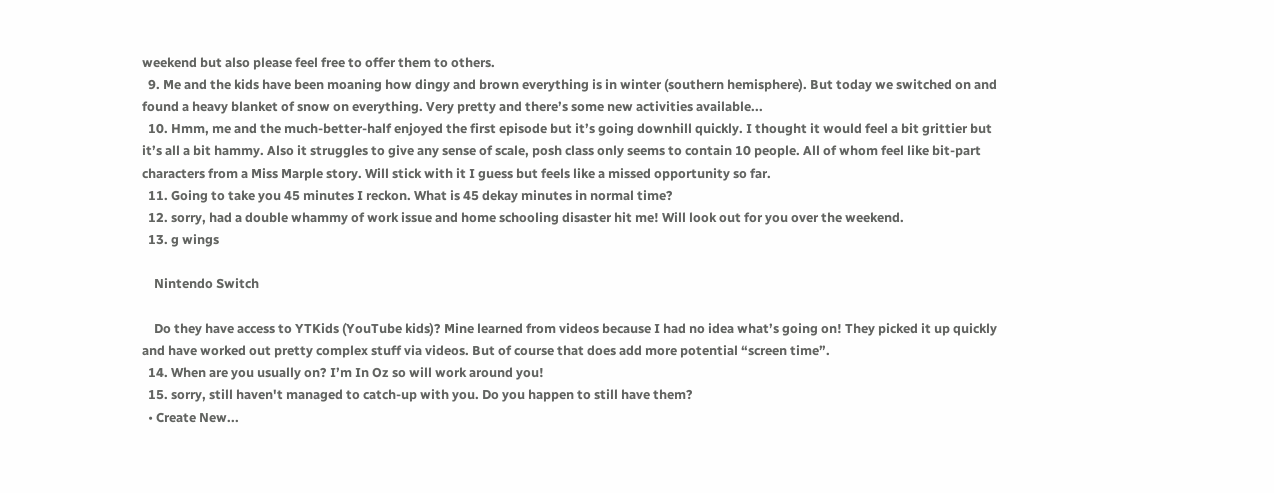weekend but also please feel free to offer them to others.
  9. Me and the kids have been moaning how dingy and brown everything is in winter (southern hemisphere). But today we switched on and found a heavy blanket of snow on everything. Very pretty and there’s some new activities available...
  10. Hmm, me and the much-better-half enjoyed the first episode but it’s going downhill quickly. I thought it would feel a bit grittier but it’s all a bit hammy. Also it struggles to give any sense of scale, posh class only seems to contain 10 people. All of whom feel like bit-part characters from a Miss Marple story. Will stick with it I guess but feels like a missed opportunity so far.
  11. Going to take you 45 minutes I reckon. What is 45 dekay minutes in normal time?
  12. sorry, had a double whammy of work issue and home schooling disaster hit me! Will look out for you over the weekend.
  13. g wings

    Nintendo Switch

    Do they have access to YTKids (YouTube kids)? Mine learned from videos because I had no idea what’s going on! They picked it up quickly and have worked out pretty complex stuff via videos. But of course that does add more potential “screen time”.
  14. When are you usually on? I’m In Oz so will work around you!
  15. sorry, still haven't managed to catch-up with you. Do you happen to still have them?
  • Create New...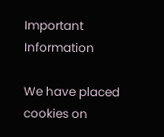Important Information

We have placed cookies on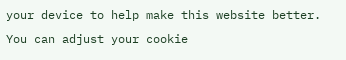your device to help make this website better. You can adjust your cookie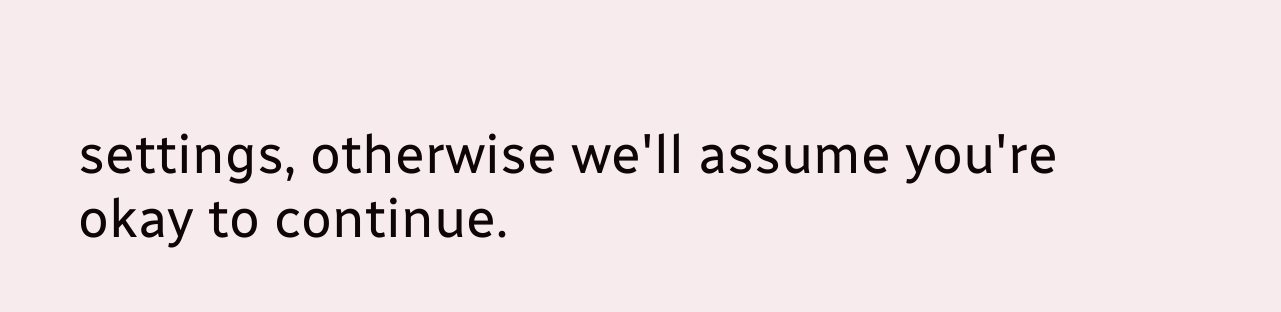settings, otherwise we'll assume you're okay to continue.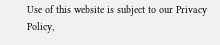Use of this website is subject to our Privacy Policy,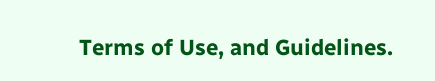Terms of Use, and Guidelines.